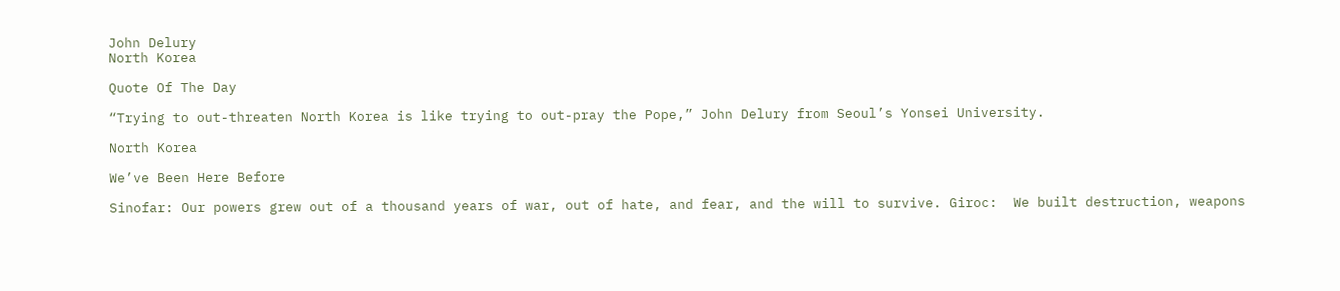John Delury
North Korea

Quote Of The Day

“Trying to out-threaten North Korea is like trying to out-pray the Pope,” John Delury from Seoul’s Yonsei University.

North Korea

We’ve Been Here Before

Sinofar: Our powers grew out of a thousand years of war, out of hate, and fear, and the will to survive. Giroc:  We built destruction, weapons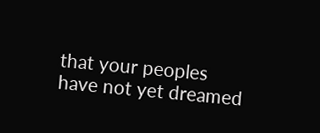that your peoples have not yet dreamed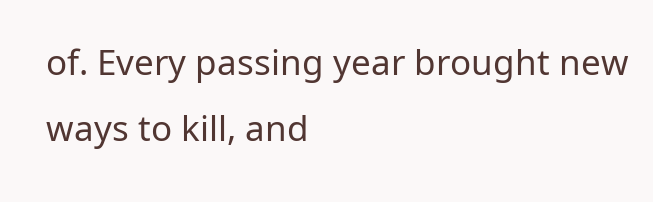of. Every passing year brought new ways to kill, and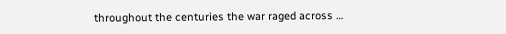throughout the centuries the war raged across …